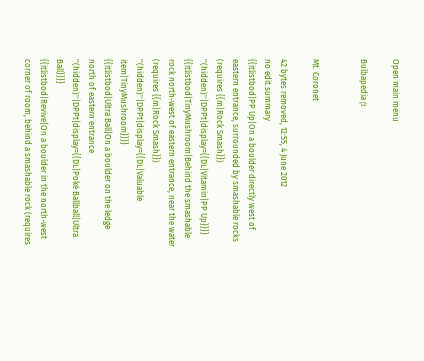Open main menu

Bulbapedia β


Mt. Coronet

42 bytes removed, 12:55, 4 June 2012
no edit summary
{{itlistbod|PP Up|On a boulder directly west of eastern entrance, surrounded by smashable rocks (requires {{m|Rock Smash}}) ''(hidden)''|DPPt|display={{DL|Vitamin|PP Up}}}}
{{itlistbod|TinyMushroom|Behind the smashable rock north-west of eastern entrance, near the water (requires {{m|Rock Smash}}) ''(hidden)''|DPPt|display={{DL|Valuable item|TinyMushroom}}}}
{{itlistbod|Ultra Ball|On a boulder on the ledge north of eastern entrance ''(hidden)''|DPPt|display={{DL|Poké Ballball|Ultra Ball}}}}
{{itlistbod|Revive|On a boulder in the north-west corner of room, behind a smashable rock (requires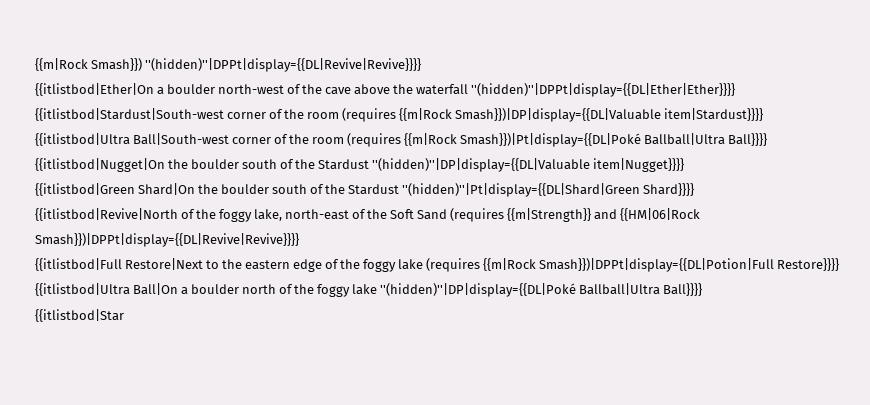{{m|Rock Smash}}) ''(hidden)''|DPPt|display={{DL|Revive|Revive}}}}
{{itlistbod|Ether|On a boulder north-west of the cave above the waterfall ''(hidden)''|DPPt|display={{DL|Ether|Ether}}}}
{{itlistbod|Stardust|South-west corner of the room (requires {{m|Rock Smash}})|DP|display={{DL|Valuable item|Stardust}}}}
{{itlistbod|Ultra Ball|South-west corner of the room (requires {{m|Rock Smash}})|Pt|display={{DL|Poké Ballball|Ultra Ball}}}}
{{itlistbod|Nugget|On the boulder south of the Stardust ''(hidden)''|DP|display={{DL|Valuable item|Nugget}}}}
{{itlistbod|Green Shard|On the boulder south of the Stardust ''(hidden)''|Pt|display={{DL|Shard|Green Shard}}}}
{{itlistbod|Revive|North of the foggy lake, north-east of the Soft Sand (requires {{m|Strength}} and {{HM|06|Rock Smash}})|DPPt|display={{DL|Revive|Revive}}}}
{{itlistbod|Full Restore|Next to the eastern edge of the foggy lake (requires {{m|Rock Smash}})|DPPt|display={{DL|Potion|Full Restore}}}}
{{itlistbod|Ultra Ball|On a boulder north of the foggy lake ''(hidden)''|DP|display={{DL|Poké Ballball|Ultra Ball}}}}
{{itlistbod|Star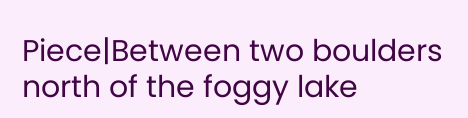Piece|Between two boulders north of the foggy lake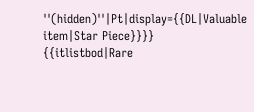''(hidden)''|Pt|display={{DL|Valuable item|Star Piece}}}}
{{itlistbod|Rare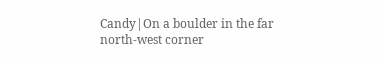Candy|On a boulder in the far north-west corner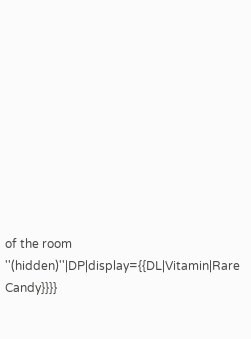of the room ''(hidden)''|DP|display={{DL|Vitamin|Rare Candy}}}}